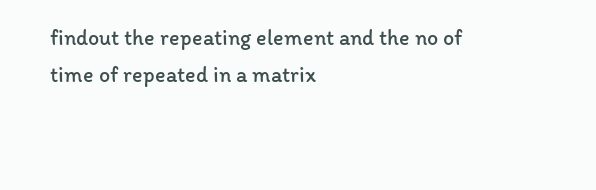findout the repeating element and the no of time of repeated in a matrix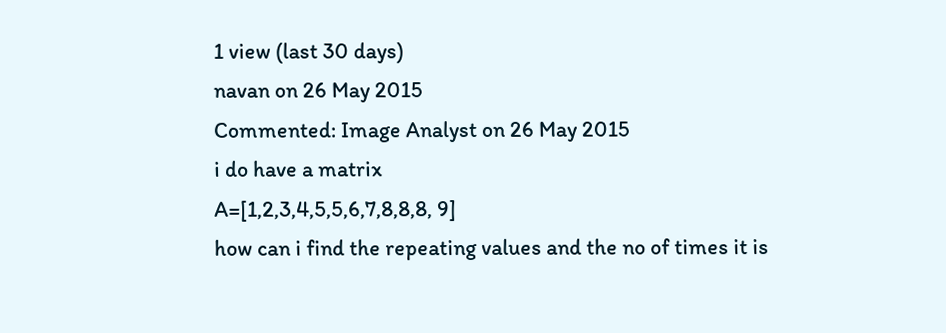1 view (last 30 days)
navan on 26 May 2015
Commented: Image Analyst on 26 May 2015
i do have a matrix
A=[1,2,3,4,5,5,6,7,8,8,8, 9]
how can i find the repeating values and the no of times it is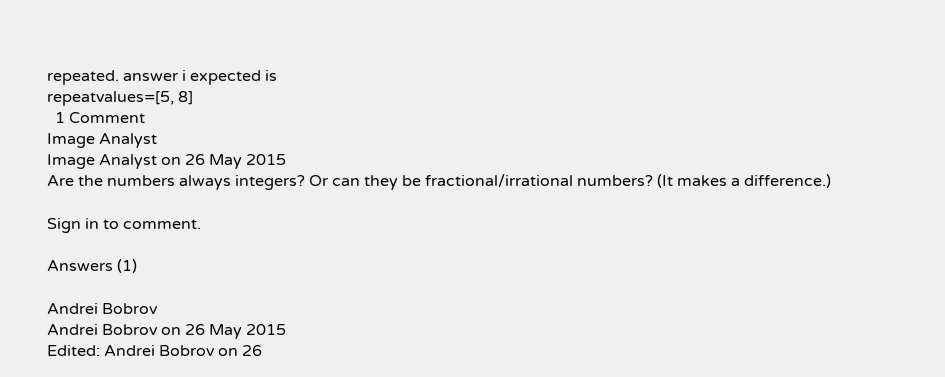repeated. answer i expected is
repeatvalues=[5, 8]
  1 Comment
Image Analyst
Image Analyst on 26 May 2015
Are the numbers always integers? Or can they be fractional/irrational numbers? (It makes a difference.)

Sign in to comment.

Answers (1)

Andrei Bobrov
Andrei Bobrov on 26 May 2015
Edited: Andrei Bobrov on 26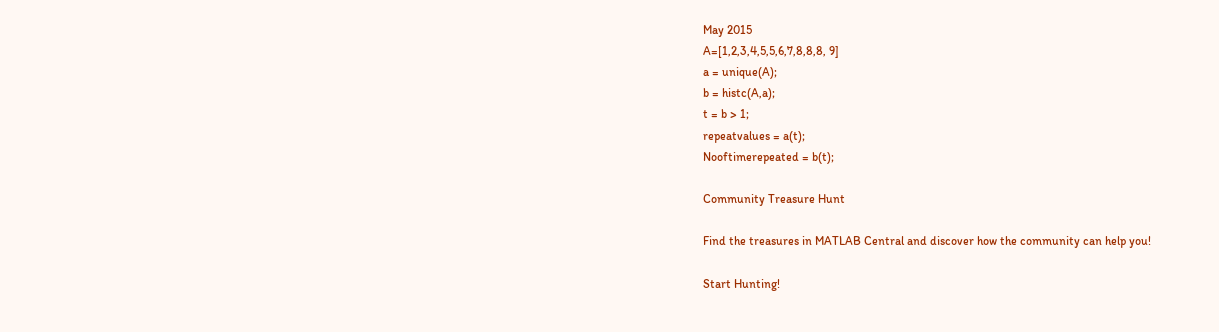May 2015
A=[1,2,3,4,5,5,6,7,8,8,8, 9]
a = unique(A);
b = histc(A,a);
t = b > 1;
repeatvalues = a(t);
Nooftimerepeated = b(t);

Community Treasure Hunt

Find the treasures in MATLAB Central and discover how the community can help you!

Start Hunting!